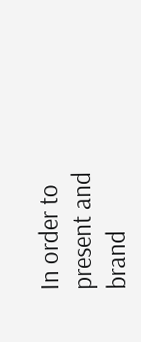In order to present and brand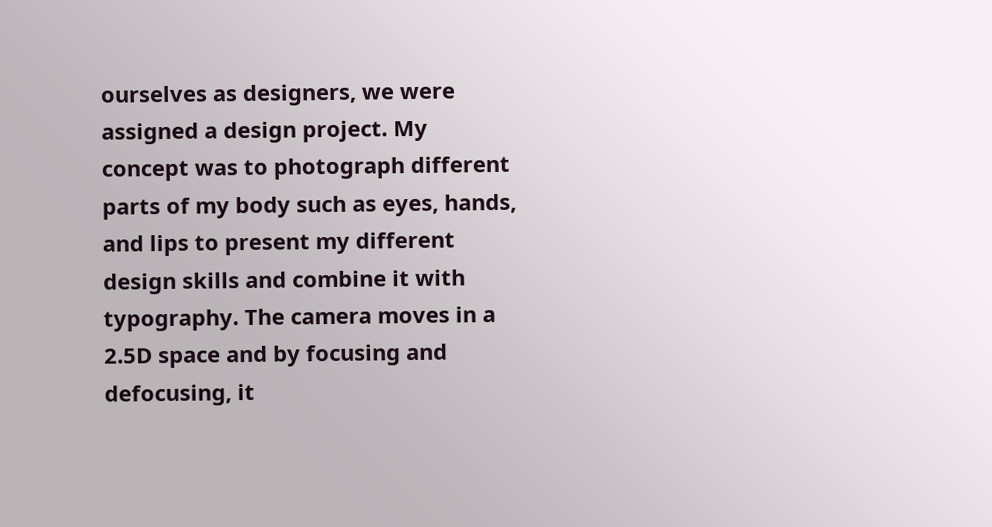ourselves as designers, we were assigned a design project. My concept was to photograph different parts of my body such as eyes, hands, and lips to present my different design skills and combine it with typography. The camera moves in a 2.5D space and by focusing and defocusing, it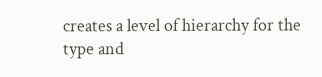creates a level of hierarchy for the type and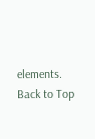elements.
Back to Top